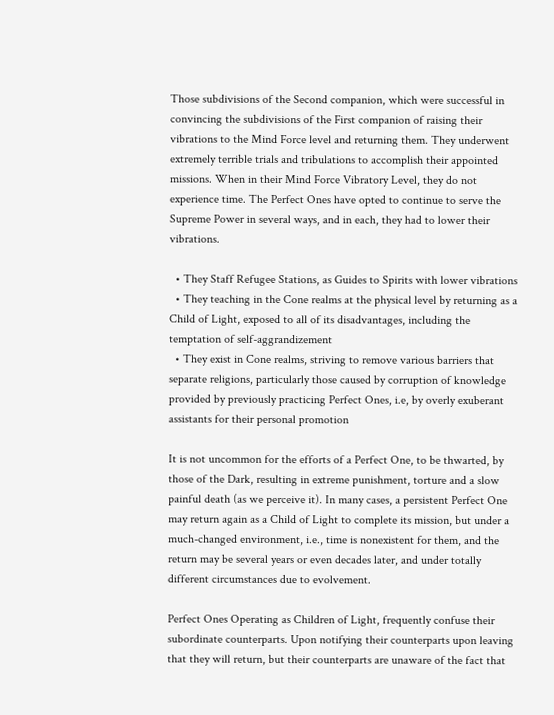Those subdivisions of the Second companion, which were successful in convincing the subdivisions of the First companion of raising their vibrations to the Mind Force level and returning them. They underwent extremely terrible trials and tribulations to accomplish their appointed missions. When in their Mind Force Vibratory Level, they do not experience time. The Perfect Ones have opted to continue to serve the Supreme Power in several ways, and in each, they had to lower their vibrations.

  • They Staff Refugee Stations, as Guides to Spirits with lower vibrations
  • They teaching in the Cone realms at the physical level by returning as a Child of Light, exposed to all of its disadvantages, including the temptation of self-aggrandizement
  • They exist in Cone realms, striving to remove various barriers that separate religions, particularly those caused by corruption of knowledge provided by previously practicing Perfect Ones, i.e, by overly exuberant assistants for their personal promotion

It is not uncommon for the efforts of a Perfect One, to be thwarted, by those of the Dark, resulting in extreme punishment, torture and a slow painful death (as we perceive it). In many cases, a persistent Perfect One may return again as a Child of Light to complete its mission, but under a much-changed environment, i.e., time is nonexistent for them, and the return may be several years or even decades later, and under totally different circumstances due to evolvement.

Perfect Ones Operating as Children of Light, frequently confuse their subordinate counterparts. Upon notifying their counterparts upon leaving that they will return, but their counterparts are unaware of the fact that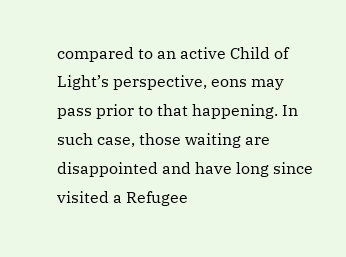compared to an active Child of Light’s perspective, eons may pass prior to that happening. In such case, those waiting are disappointed and have long since visited a Refugee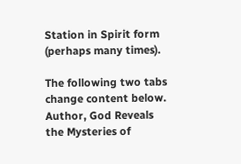Station in Spirit form (perhaps many times).

The following two tabs change content below.
Author, God Reveals the Mysteries of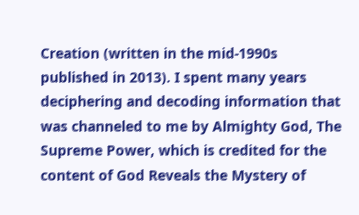Creation (written in the mid-1990s published in 2013). I spent many years deciphering and decoding information that was channeled to me by Almighty God, The Supreme Power, which is credited for the content of God Reveals the Mystery of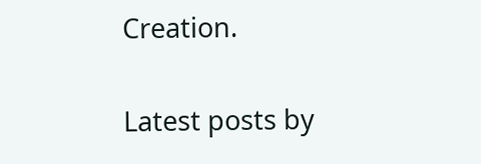Creation.

Latest posts by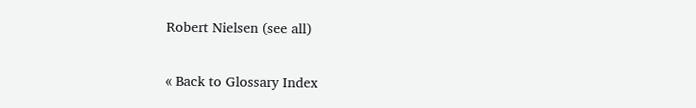Robert Nielsen (see all)

« Back to Glossary Index